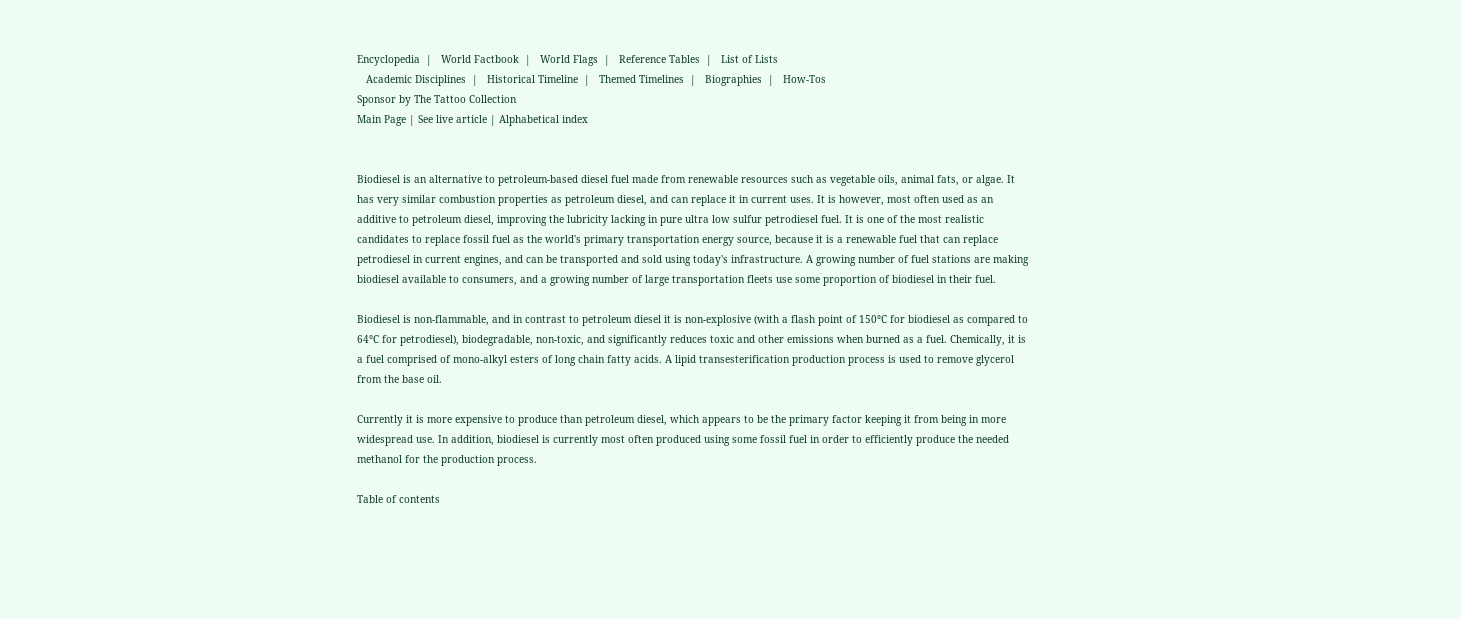Encyclopedia  |   World Factbook  |   World Flags  |   Reference Tables  |   List of Lists
   Academic Disciplines  |   Historical Timeline  |   Themed Timelines  |   Biographies  |   How-Tos
Sponsor by The Tattoo Collection
Main Page | See live article | Alphabetical index


Biodiesel is an alternative to petroleum-based diesel fuel made from renewable resources such as vegetable oils, animal fats, or algae. It has very similar combustion properties as petroleum diesel, and can replace it in current uses. It is however, most often used as an additive to petroleum diesel, improving the lubricity lacking in pure ultra low sulfur petrodiesel fuel. It is one of the most realistic candidates to replace fossil fuel as the world's primary transportation energy source, because it is a renewable fuel that can replace petrodiesel in current engines, and can be transported and sold using today's infrastructure. A growing number of fuel stations are making biodiesel available to consumers, and a growing number of large transportation fleets use some proportion of biodiesel in their fuel.

Biodiesel is non-flammable, and in contrast to petroleum diesel it is non-explosive (with a flash point of 150°C for biodiesel as compared to 64°C for petrodiesel), biodegradable, non-toxic, and significantly reduces toxic and other emissions when burned as a fuel. Chemically, it is a fuel comprised of mono-alkyl esters of long chain fatty acids. A lipid transesterification production process is used to remove glycerol from the base oil.

Currently it is more expensive to produce than petroleum diesel, which appears to be the primary factor keeping it from being in more widespread use. In addition, biodiesel is currently most often produced using some fossil fuel in order to efficiently produce the needed methanol for the production process.

Table of contents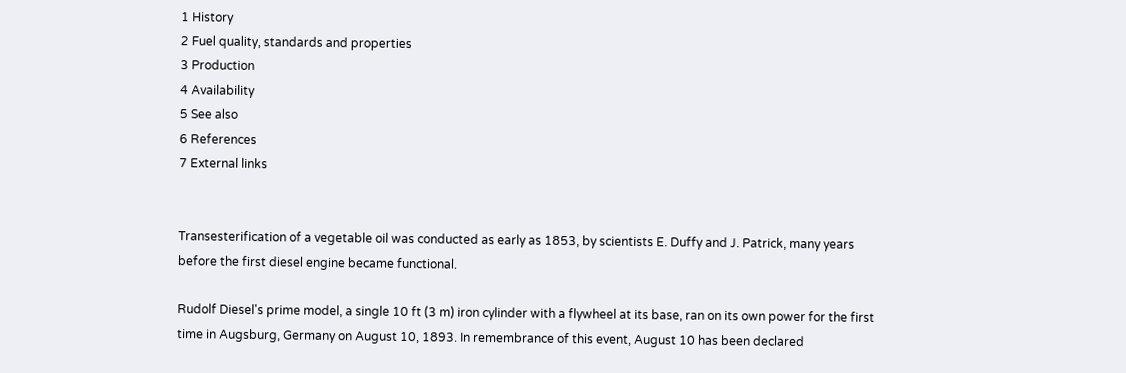1 History
2 Fuel quality, standards and properties
3 Production
4 Availability
5 See also
6 References
7 External links


Transesterification of a vegetable oil was conducted as early as 1853, by scientists E. Duffy and J. Patrick, many years before the first diesel engine became functional.

Rudolf Diesel's prime model, a single 10 ft (3 m) iron cylinder with a flywheel at its base, ran on its own power for the first time in Augsburg, Germany on August 10, 1893. In remembrance of this event, August 10 has been declared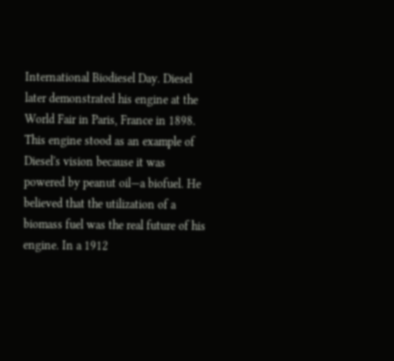International Biodiesel Day. Diesel later demonstrated his engine at the World Fair in Paris, France in 1898. This engine stood as an example of Diesel's vision because it was powered by peanut oil—a biofuel. He believed that the utilization of a biomass fuel was the real future of his engine. In a 1912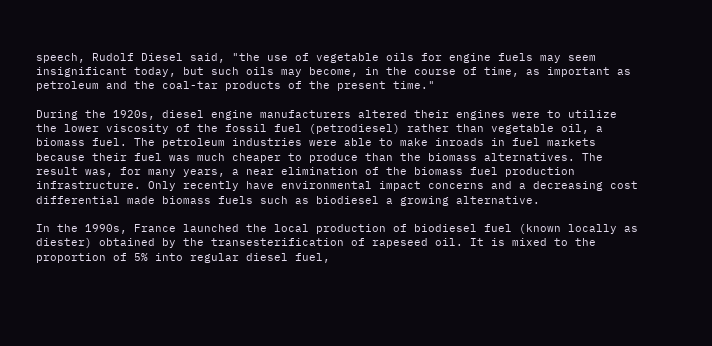speech, Rudolf Diesel said, "the use of vegetable oils for engine fuels may seem insignificant today, but such oils may become, in the course of time, as important as petroleum and the coal-tar products of the present time."

During the 1920s, diesel engine manufacturers altered their engines were to utilize the lower viscosity of the fossil fuel (petrodiesel) rather than vegetable oil, a biomass fuel. The petroleum industries were able to make inroads in fuel markets because their fuel was much cheaper to produce than the biomass alternatives. The result was, for many years, a near elimination of the biomass fuel production infrastructure. Only recently have environmental impact concerns and a decreasing cost differential made biomass fuels such as biodiesel a growing alternative.

In the 1990s, France launched the local production of biodiesel fuel (known locally as diester) obtained by the transesterification of rapeseed oil. It is mixed to the proportion of 5% into regular diesel fuel,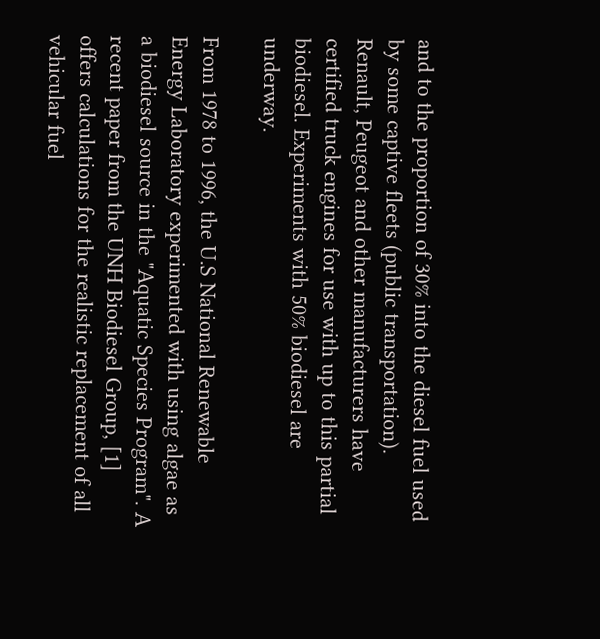and to the proportion of 30% into the diesel fuel used by some captive fleets (public transportation). Renault, Peugeot and other manufacturers have certified truck engines for use with up to this partial biodiesel. Experiments with 50% biodiesel are underway.

From 1978 to 1996, the U.S National Renewable Energy Laboratory experimented with using algae as a biodiesel source in the "Aquatic Species Program". A recent paper from the UNH Biodiesel Group, [1] offers calculations for the realistic replacement of all vehicular fuel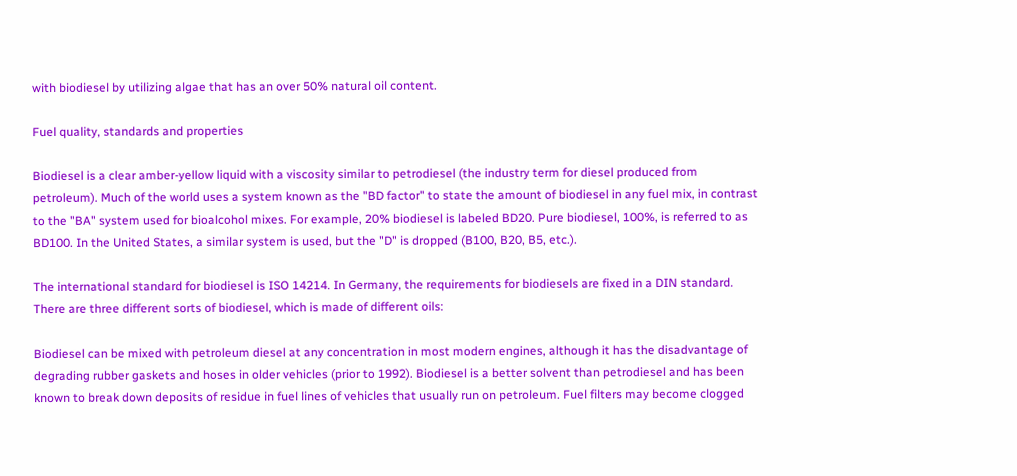with biodiesel by utilizing algae that has an over 50% natural oil content.

Fuel quality, standards and properties

Biodiesel is a clear amber-yellow liquid with a viscosity similar to petrodiesel (the industry term for diesel produced from petroleum). Much of the world uses a system known as the "BD factor" to state the amount of biodiesel in any fuel mix, in contrast to the "BA" system used for bioalcohol mixes. For example, 20% biodiesel is labeled BD20. Pure biodiesel, 100%, is referred to as BD100. In the United States, a similar system is used, but the "D" is dropped (B100, B20, B5, etc.).

The international standard for biodiesel is ISO 14214. In Germany, the requirements for biodiesels are fixed in a DIN standard. There are three different sorts of biodiesel, which is made of different oils:

Biodiesel can be mixed with petroleum diesel at any concentration in most modern engines, although it has the disadvantage of degrading rubber gaskets and hoses in older vehicles (prior to 1992). Biodiesel is a better solvent than petrodiesel and has been known to break down deposits of residue in fuel lines of vehicles that usually run on petroleum. Fuel filters may become clogged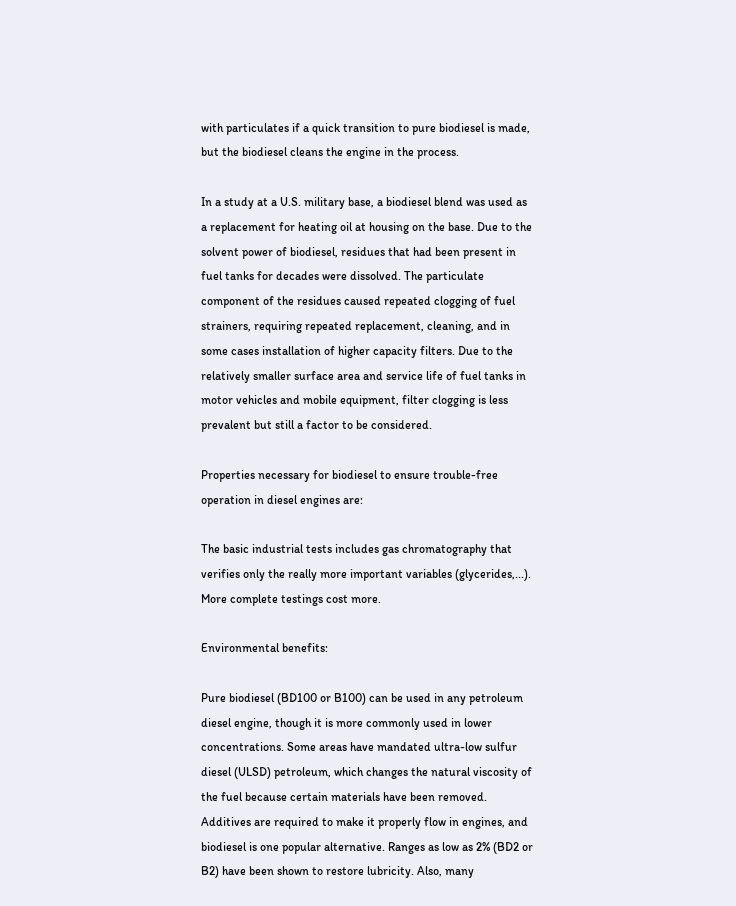with particulates if a quick transition to pure biodiesel is made, but the biodiesel cleans the engine in the process.

In a study at a U.S. military base, a biodiesel blend was used as a replacement for heating oil at housing on the base. Due to the solvent power of biodiesel, residues that had been present in fuel tanks for decades were dissolved. The particulate component of the residues caused repeated clogging of fuel strainers, requiring repeated replacement, cleaning, and in some cases installation of higher capacity filters. Due to the relatively smaller surface area and service life of fuel tanks in motor vehicles and mobile equipment, filter clogging is less prevalent but still a factor to be considered.

Properties necessary for biodiesel to ensure trouble-free operation in diesel engines are:

The basic industrial tests includes gas chromatography that verifies only the really more important variables (glycerides,...). More complete testings cost more.

Environmental benefits:

Pure biodiesel (BD100 or B100) can be used in any petroleum diesel engine, though it is more commonly used in lower concentrations. Some areas have mandated ultra-low sulfur diesel (ULSD) petroleum, which changes the natural viscosity of the fuel because certain materials have been removed. Additives are required to make it properly flow in engines, and biodiesel is one popular alternative. Ranges as low as 2% (BD2 or B2) have been shown to restore lubricity. Also, many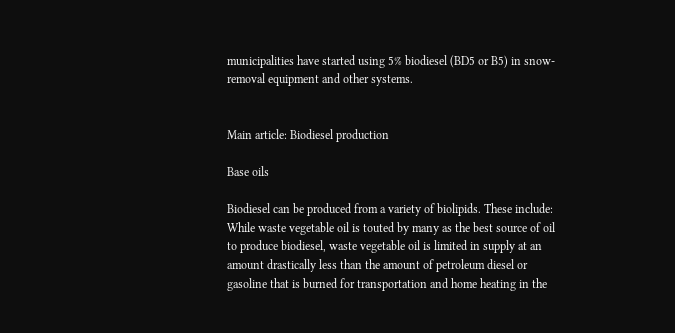municipalities have started using 5% biodiesel (BD5 or B5) in snow-removal equipment and other systems.


Main article: Biodiesel production

Base oils

Biodiesel can be produced from a variety of biolipids. These include: While waste vegetable oil is touted by many as the best source of oil to produce biodiesel, waste vegetable oil is limited in supply at an amount drastically less than the amount of petroleum diesel or gasoline that is burned for transportation and home heating in the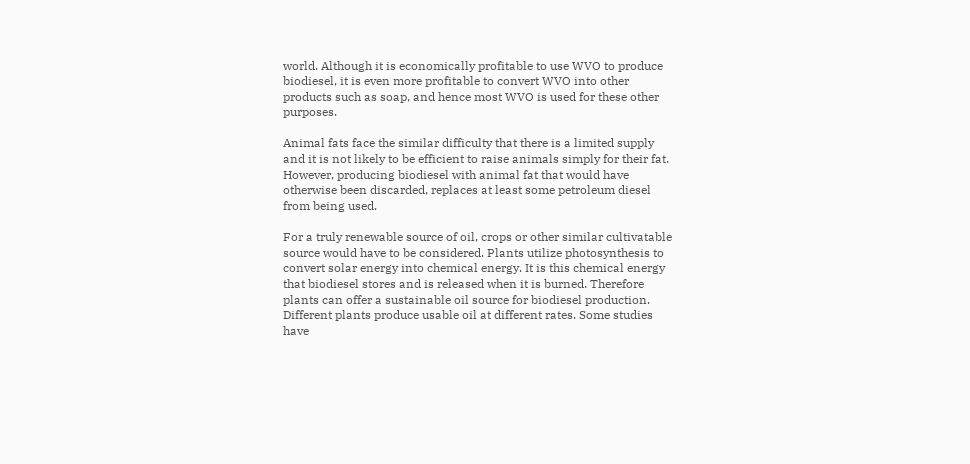world. Although it is economically profitable to use WVO to produce biodiesel, it is even more profitable to convert WVO into other products such as soap, and hence most WVO is used for these other purposes.

Animal fats face the similar difficulty that there is a limited supply and it is not likely to be efficient to raise animals simply for their fat. However, producing biodiesel with animal fat that would have otherwise been discarded, replaces at least some petroleum diesel from being used.

For a truly renewable source of oil, crops or other similar cultivatable source would have to be considered. Plants utilize photosynthesis to convert solar energy into chemical energy. It is this chemical energy that biodiesel stores and is released when it is burned. Therefore plants can offer a sustainable oil source for biodiesel production. Different plants produce usable oil at different rates. Some studies have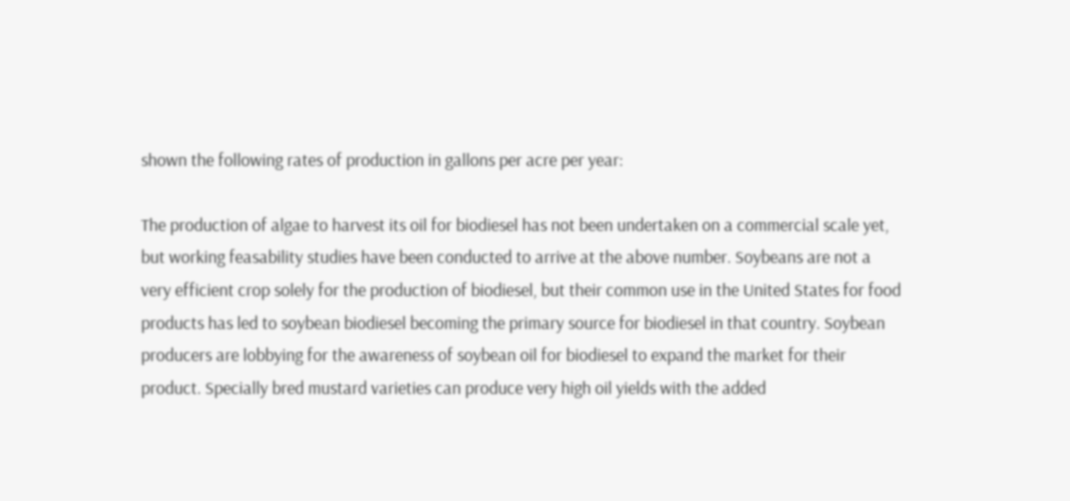shown the following rates of production in gallons per acre per year:

The production of algae to harvest its oil for biodiesel has not been undertaken on a commercial scale yet, but working feasability studies have been conducted to arrive at the above number. Soybeans are not a very efficient crop solely for the production of biodiesel, but their common use in the United States for food products has led to soybean biodiesel becoming the primary source for biodiesel in that country. Soybean producers are lobbying for the awareness of soybean oil for biodiesel to expand the market for their product. Specially bred mustard varieties can produce very high oil yields with the added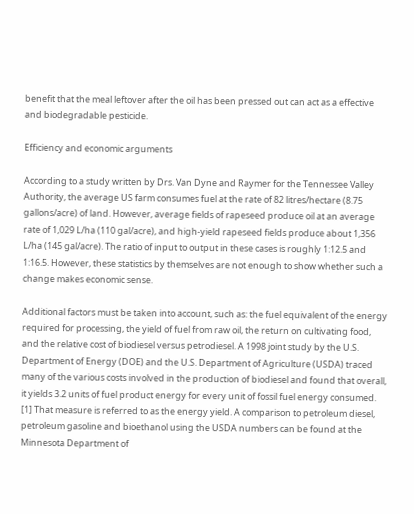benefit that the meal leftover after the oil has been pressed out can act as a effective and biodegradable pesticide.

Efficiency and economic arguments

According to a study written by Drs. Van Dyne and Raymer for the Tennessee Valley Authority, the average US farm consumes fuel at the rate of 82 litres/hectare (8.75 gallons/acre) of land. However, average fields of rapeseed produce oil at an average rate of 1,029 L/ha (110 gal/acre), and high-yield rapeseed fields produce about 1,356 L/ha (145 gal/acre). The ratio of input to output in these cases is roughly 1:12.5 and 1:16.5. However, these statistics by themselves are not enough to show whether such a change makes economic sense.

Additional factors must be taken into account, such as: the fuel equivalent of the energy required for processing, the yield of fuel from raw oil, the return on cultivating food, and the relative cost of biodiesel versus petrodiesel. A 1998 joint study by the U.S. Department of Energy (DOE) and the U.S. Department of Agriculture (USDA) traced many of the various costs involved in the production of biodiesel and found that overall, it yields 3.2 units of fuel product energy for every unit of fossil fuel energy consumed. [1] That measure is referred to as the energy yield. A comparison to petroleum diesel, petroleum gasoline and bioethanol using the USDA numbers can be found at the Minnesota Department of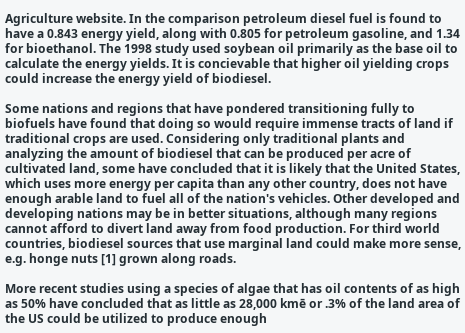Agriculture website. In the comparison petroleum diesel fuel is found to have a 0.843 energy yield, along with 0.805 for petroleum gasoline, and 1.34 for bioethanol. The 1998 study used soybean oil primarily as the base oil to calculate the energy yields. It is concievable that higher oil yielding crops could increase the energy yield of biodiesel.

Some nations and regions that have pondered transitioning fully to biofuels have found that doing so would require immense tracts of land if traditional crops are used. Considering only traditional plants and analyzing the amount of biodiesel that can be produced per acre of cultivated land, some have concluded that it is likely that the United States, which uses more energy per capita than any other country, does not have enough arable land to fuel all of the nation's vehicles. Other developed and developing nations may be in better situations, although many regions cannot afford to divert land away from food production. For third world countries, biodiesel sources that use marginal land could make more sense, e.g. honge nuts [1] grown along roads.

More recent studies using a species of algae that has oil contents of as high as 50% have concluded that as little as 28,000 kmē or .3% of the land area of the US could be utilized to produce enough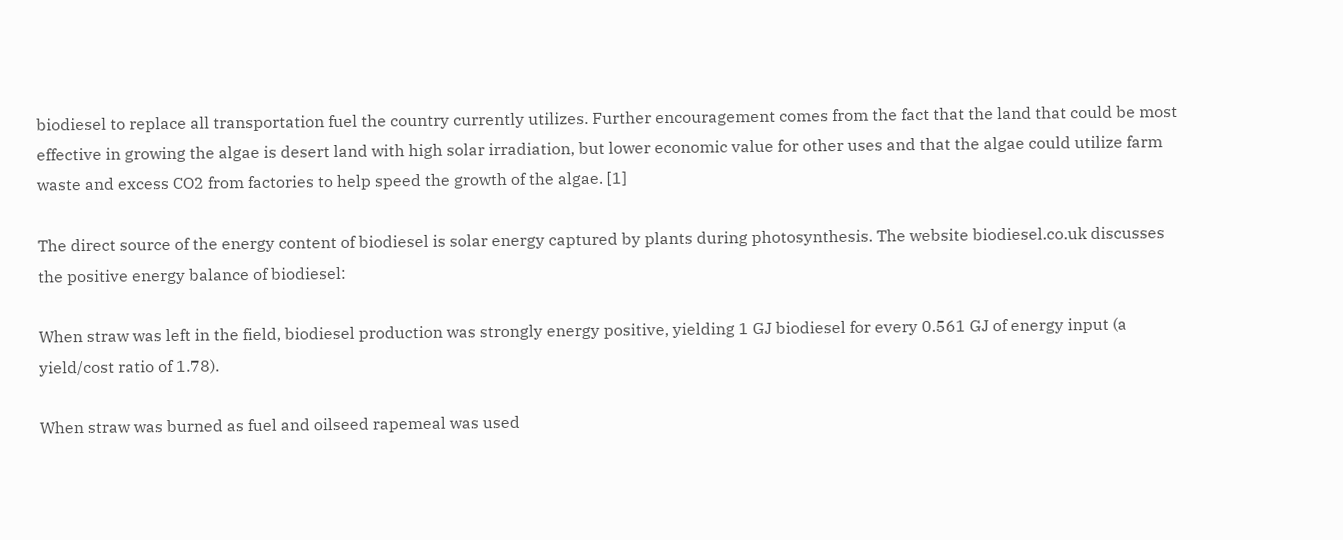biodiesel to replace all transportation fuel the country currently utilizes. Further encouragement comes from the fact that the land that could be most effective in growing the algae is desert land with high solar irradiation, but lower economic value for other uses and that the algae could utilize farm waste and excess CO2 from factories to help speed the growth of the algae. [1]

The direct source of the energy content of biodiesel is solar energy captured by plants during photosynthesis. The website biodiesel.co.uk discusses the positive energy balance of biodiesel:

When straw was left in the field, biodiesel production was strongly energy positive, yielding 1 GJ biodiesel for every 0.561 GJ of energy input (a yield/cost ratio of 1.78).

When straw was burned as fuel and oilseed rapemeal was used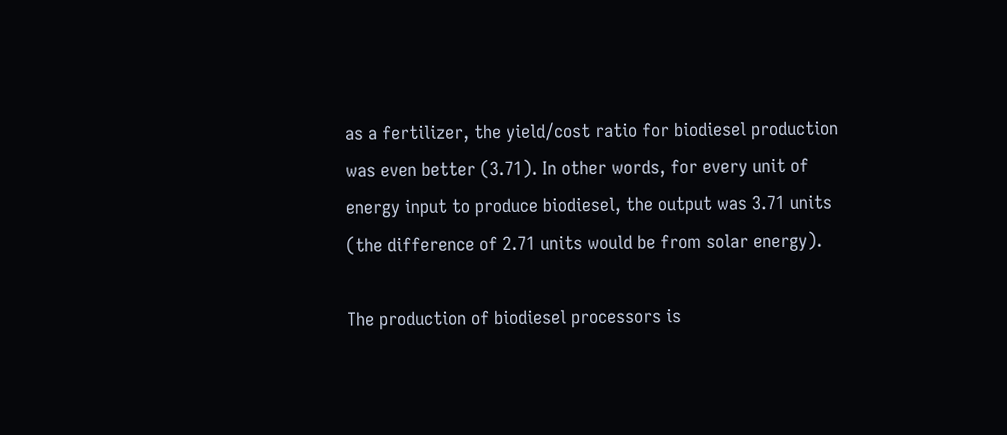as a fertilizer, the yield/cost ratio for biodiesel production was even better (3.71). In other words, for every unit of energy input to produce biodiesel, the output was 3.71 units (the difference of 2.71 units would be from solar energy).

The production of biodiesel processors is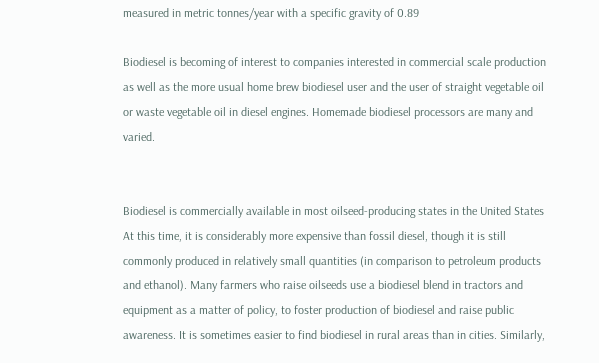measured in metric tonnes/year with a specific gravity of 0.89

Biodiesel is becoming of interest to companies interested in commercial scale production as well as the more usual home brew biodiesel user and the user of straight vegetable oil or waste vegetable oil in diesel engines. Homemade biodiesel processors are many and varied.


Biodiesel is commercially available in most oilseed-producing states in the United States At this time, it is considerably more expensive than fossil diesel, though it is still commonly produced in relatively small quantities (in comparison to petroleum products and ethanol). Many farmers who raise oilseeds use a biodiesel blend in tractors and equipment as a matter of policy, to foster production of biodiesel and raise public awareness. It is sometimes easier to find biodiesel in rural areas than in cities. Similarly,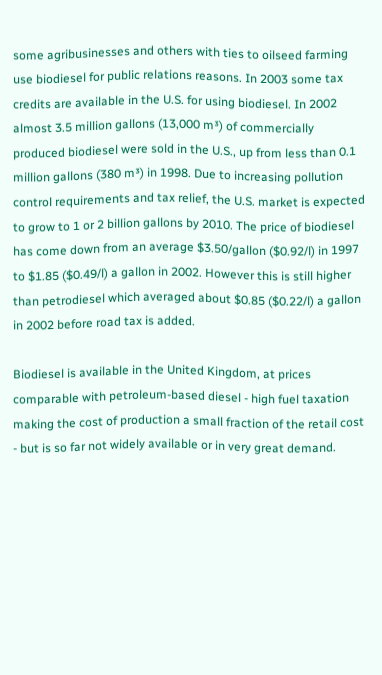some agribusinesses and others with ties to oilseed farming use biodiesel for public relations reasons. In 2003 some tax credits are available in the U.S. for using biodiesel. In 2002 almost 3.5 million gallons (13,000 m³) of commercially produced biodiesel were sold in the U.S., up from less than 0.1 million gallons (380 m³) in 1998. Due to increasing pollution control requirements and tax relief, the U.S. market is expected to grow to 1 or 2 billion gallons by 2010. The price of biodiesel has come down from an average $3.50/gallon ($0.92/l) in 1997 to $1.85 ($0.49/l) a gallon in 2002. However this is still higher than petrodiesel which averaged about $0.85 ($0.22/l) a gallon in 2002 before road tax is added.

Biodiesel is available in the United Kingdom, at prices comparable with petroleum-based diesel - high fuel taxation making the cost of production a small fraction of the retail cost - but is so far not widely available or in very great demand.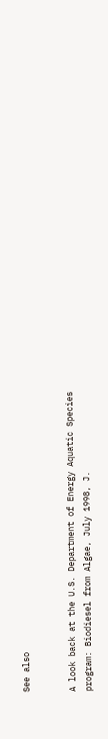See also


A look back at the U.S. Department of Energy Aquatic Species program: Biodiesel from Algae, July 1998, J.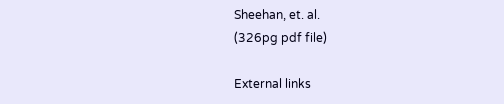Sheehan, et. al.
(326pg pdf file)

External links